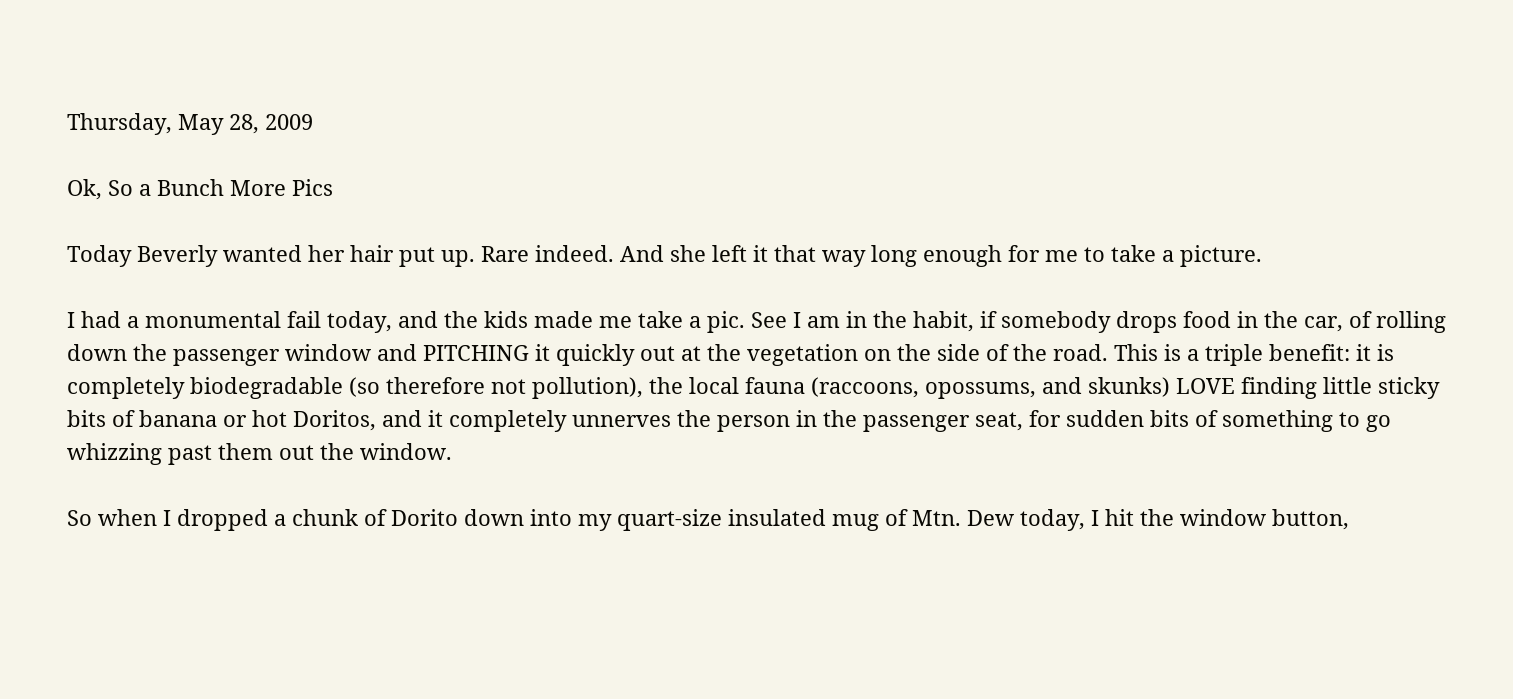Thursday, May 28, 2009

Ok, So a Bunch More Pics

Today Beverly wanted her hair put up. Rare indeed. And she left it that way long enough for me to take a picture.

I had a monumental fail today, and the kids made me take a pic. See I am in the habit, if somebody drops food in the car, of rolling down the passenger window and PITCHING it quickly out at the vegetation on the side of the road. This is a triple benefit: it is completely biodegradable (so therefore not pollution), the local fauna (raccoons, opossums, and skunks) LOVE finding little sticky bits of banana or hot Doritos, and it completely unnerves the person in the passenger seat, for sudden bits of something to go whizzing past them out the window.

So when I dropped a chunk of Dorito down into my quart-size insulated mug of Mtn. Dew today, I hit the window button,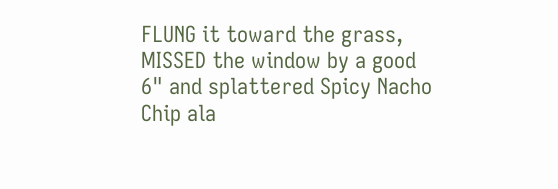FLUNG it toward the grass, MISSED the window by a good 6" and splattered Spicy Nacho Chip ala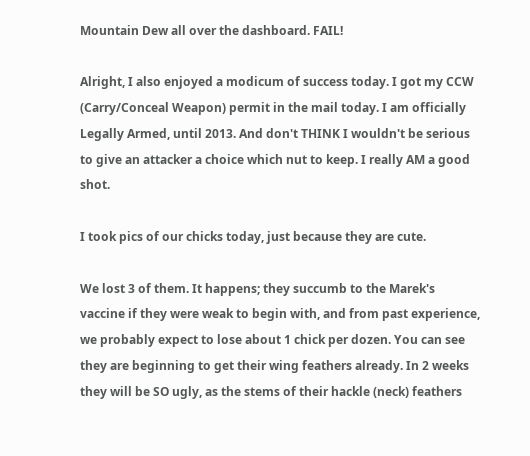Mountain Dew all over the dashboard. FAIL!

Alright, I also enjoyed a modicum of success today. I got my CCW (Carry/Conceal Weapon) permit in the mail today. I am officially Legally Armed, until 2013. And don't THINK I wouldn't be serious to give an attacker a choice which nut to keep. I really AM a good shot.

I took pics of our chicks today, just because they are cute.

We lost 3 of them. It happens; they succumb to the Marek's vaccine if they were weak to begin with, and from past experience, we probably expect to lose about 1 chick per dozen. You can see they are beginning to get their wing feathers already. In 2 weeks they will be SO ugly, as the stems of their hackle (neck) feathers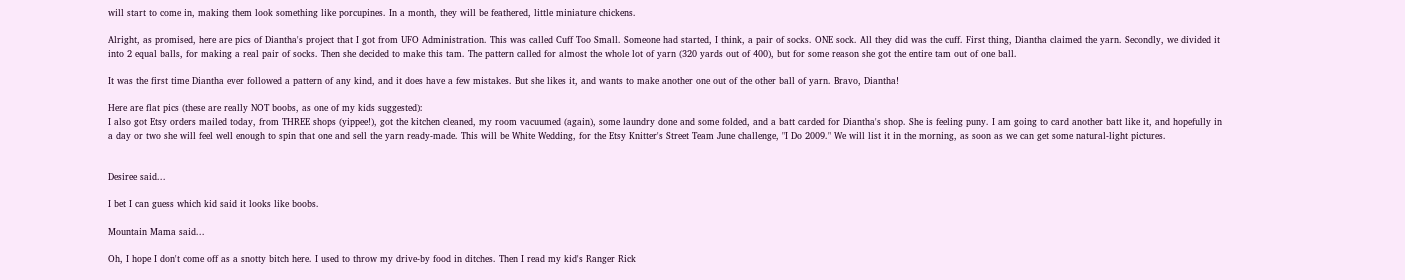will start to come in, making them look something like porcupines. In a month, they will be feathered, little miniature chickens.

Alright, as promised, here are pics of Diantha's project that I got from UFO Administration. This was called Cuff Too Small. Someone had started, I think, a pair of socks. ONE sock. All they did was the cuff. First thing, Diantha claimed the yarn. Secondly, we divided it into 2 equal balls, for making a real pair of socks. Then she decided to make this tam. The pattern called for almost the whole lot of yarn (320 yards out of 400), but for some reason she got the entire tam out of one ball.

It was the first time Diantha ever followed a pattern of any kind, and it does have a few mistakes. But she likes it, and wants to make another one out of the other ball of yarn. Bravo, Diantha!

Here are flat pics (these are really NOT boobs, as one of my kids suggested):
I also got Etsy orders mailed today, from THREE shops (yippee!), got the kitchen cleaned, my room vacuumed (again), some laundry done and some folded, and a batt carded for Diantha's shop. She is feeling puny. I am going to card another batt like it, and hopefully in a day or two she will feel well enough to spin that one and sell the yarn ready-made. This will be White Wedding, for the Etsy Knitter's Street Team June challenge, "I Do 2009." We will list it in the morning, as soon as we can get some natural-light pictures.


Desiree said...

I bet I can guess which kid said it looks like boobs.

Mountain Mama said...

Oh, I hope I don't come off as a snotty bitch here. I used to throw my drive-by food in ditches. Then I read my kid's Ranger Rick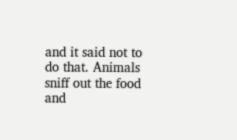and it said not to do that. Animals sniff out the food and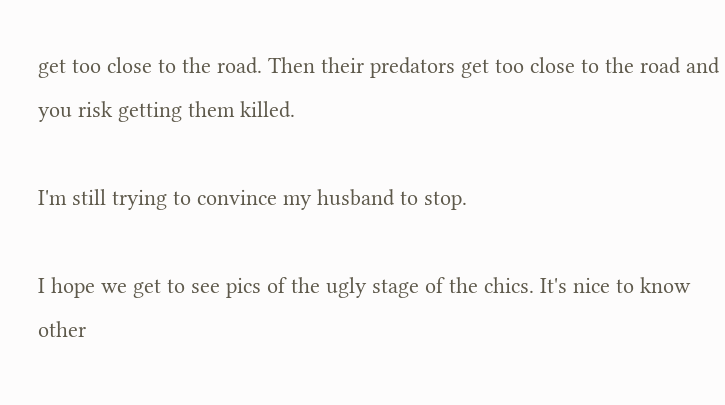get too close to the road. Then their predators get too close to the road and you risk getting them killed.

I'm still trying to convince my husband to stop.

I hope we get to see pics of the ugly stage of the chics. It's nice to know other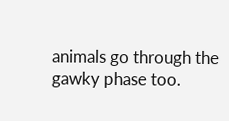animals go through the gawky phase too.